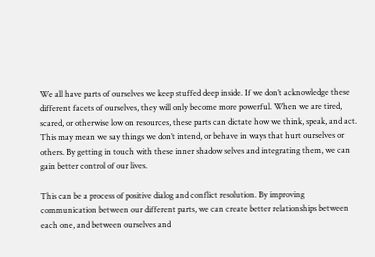We all have parts of ourselves we keep stuffed deep inside. If we don’t acknowledge these different facets of ourselves, they will only become more powerful. When we are tired, scared, or otherwise low on resources, these parts can dictate how we think, speak, and act. This may mean we say things we don’t intend, or behave in ways that hurt ourselves or others. By getting in touch with these inner shadow selves and integrating them, we can gain better control of our lives.

This can be a process of positive dialog and conflict resolution. By improving communication between our different parts, we can create better relationships between each one, and between ourselves and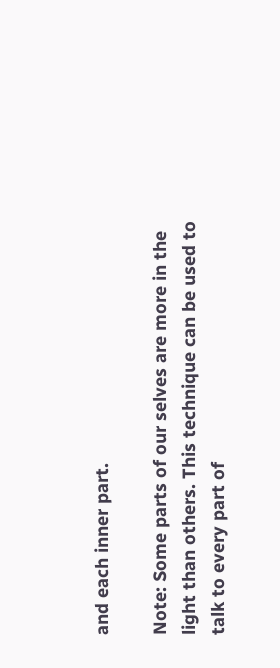and each inner part.

Note: Some parts of our selves are more in the light than others. This technique can be used to talk to every part of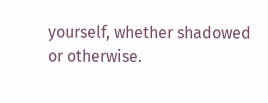yourself, whether shadowed or otherwise.